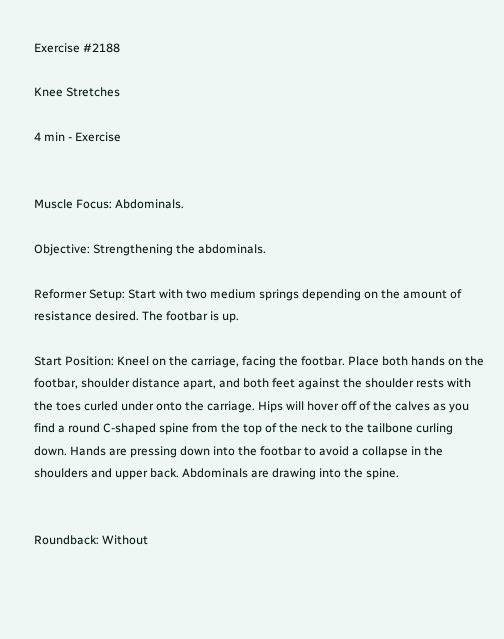Exercise #2188

Knee Stretches

4 min - Exercise


Muscle Focus: Abdominals.

Objective: Strengthening the abdominals.

Reformer Setup: Start with two medium springs depending on the amount of resistance desired. The footbar is up.

Start Position: Kneel on the carriage, facing the footbar. Place both hands on the footbar, shoulder distance apart, and both feet against the shoulder rests with the toes curled under onto the carriage. Hips will hover off of the calves as you find a round C-shaped spine from the top of the neck to the tailbone curling down. Hands are pressing down into the footbar to avoid a collapse in the shoulders and upper back. Abdominals are drawing into the spine.


Roundback: Without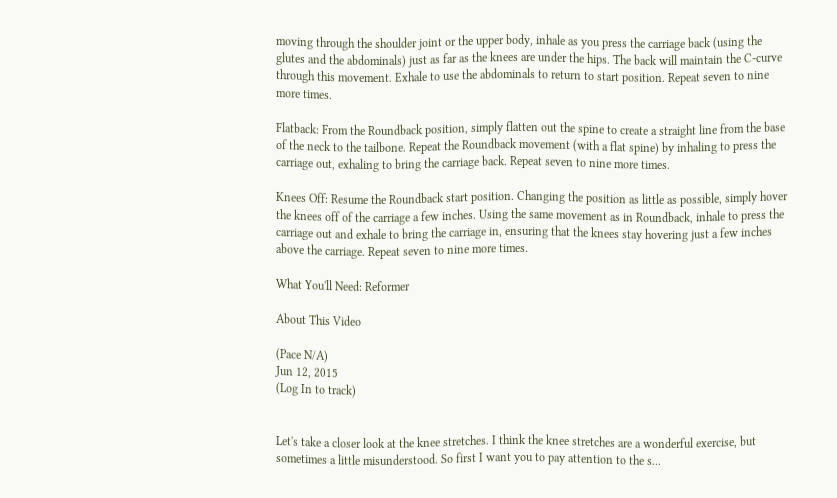moving through the shoulder joint or the upper body, inhale as you press the carriage back (using the glutes and the abdominals) just as far as the knees are under the hips. The back will maintain the C-curve through this movement. Exhale to use the abdominals to return to start position. Repeat seven to nine more times.

Flatback: From the Roundback position, simply flatten out the spine to create a straight line from the base of the neck to the tailbone. Repeat the Roundback movement (with a flat spine) by inhaling to press the carriage out, exhaling to bring the carriage back. Repeat seven to nine more times.

Knees Off: Resume the Roundback start position. Changing the position as little as possible, simply hover the knees off of the carriage a few inches. Using the same movement as in Roundback, inhale to press the carriage out and exhale to bring the carriage in, ensuring that the knees stay hovering just a few inches above the carriage. Repeat seven to nine more times.

What You'll Need: Reformer

About This Video

(Pace N/A)
Jun 12, 2015
(Log In to track)


Let's take a closer look at the knee stretches. I think the knee stretches are a wonderful exercise, but sometimes a little misunderstood. So first I want you to pay attention to the s...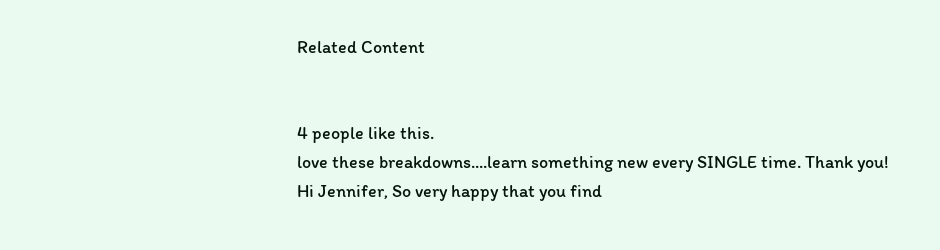Related Content


4 people like this.
love these breakdowns....learn something new every SINGLE time. Thank you!
Hi Jennifer, So very happy that you find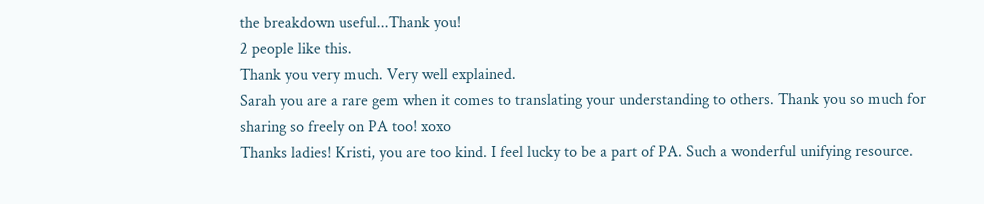the breakdown useful...Thank you!
2 people like this.
Thank you very much. Very well explained.
Sarah you are a rare gem when it comes to translating your understanding to others. Thank you so much for sharing so freely on PA too! xoxo
Thanks ladies! Kristi, you are too kind. I feel lucky to be a part of PA. Such a wonderful unifying resource.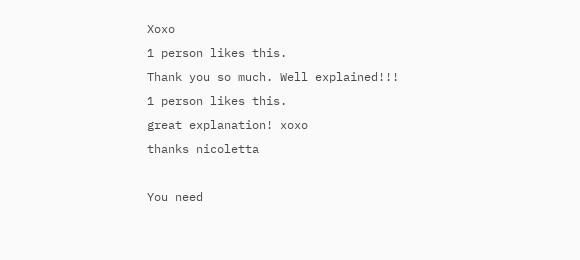Xoxo
1 person likes this.
Thank you so much. Well explained!!!
1 person likes this.
great explanation! xoxo
thanks nicoletta

You need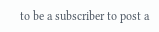to be a subscriber to post a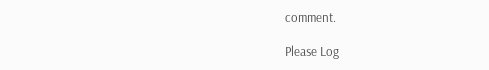comment.

Please Log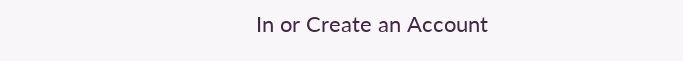In or Create an Account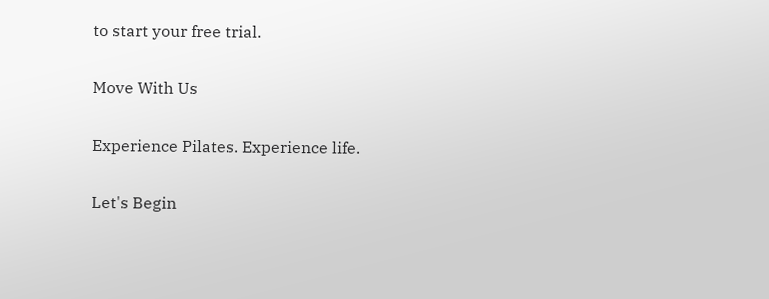to start your free trial.

Move With Us

Experience Pilates. Experience life.

Let's Begin